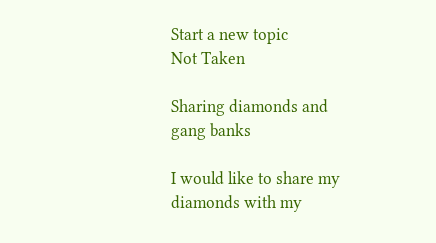Start a new topic
Not Taken

Sharing diamonds and gang banks

I would like to share my diamonds with my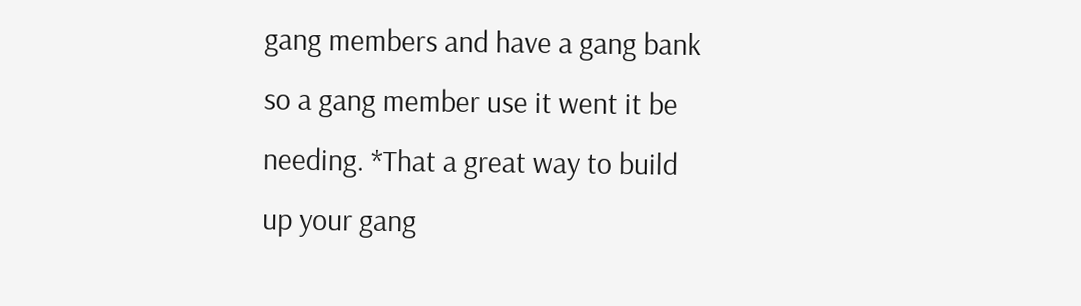gang members and have a gang bank so a gang member use it went it be needing. *That a great way to build up your gang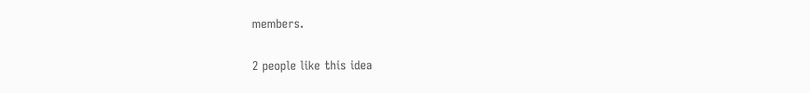members.

2 people like this idea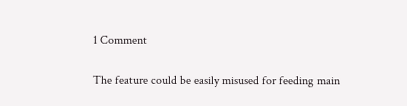1 Comment

The feature could be easily misused for feeding main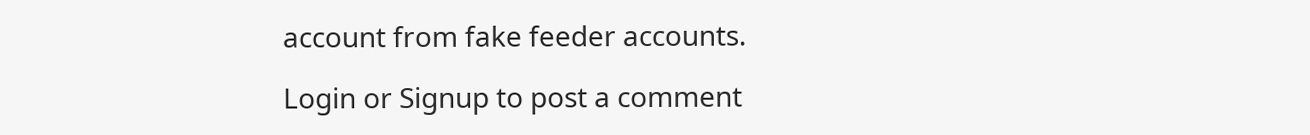account from fake feeder accounts.

Login or Signup to post a comment